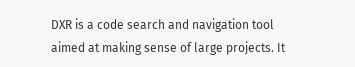DXR is a code search and navigation tool aimed at making sense of large projects. It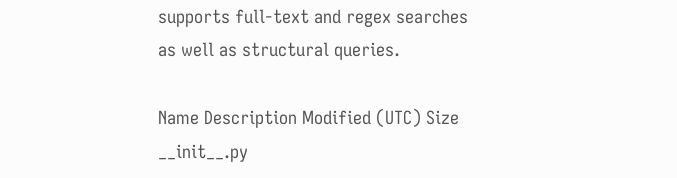supports full-text and regex searches as well as structural queries.

Name Description Modified (UTC) Size
__init__.py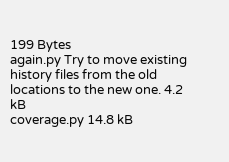199 Bytes
again.py Try to move existing history files from the old locations to the new one. 4.2 kB
coverage.py 14.8 kB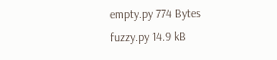empty.py 774 Bytes
fuzzy.py 14.9 kB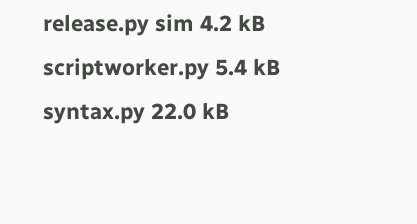release.py sim 4.2 kB
scriptworker.py 5.4 kB
syntax.py 22.0 kB